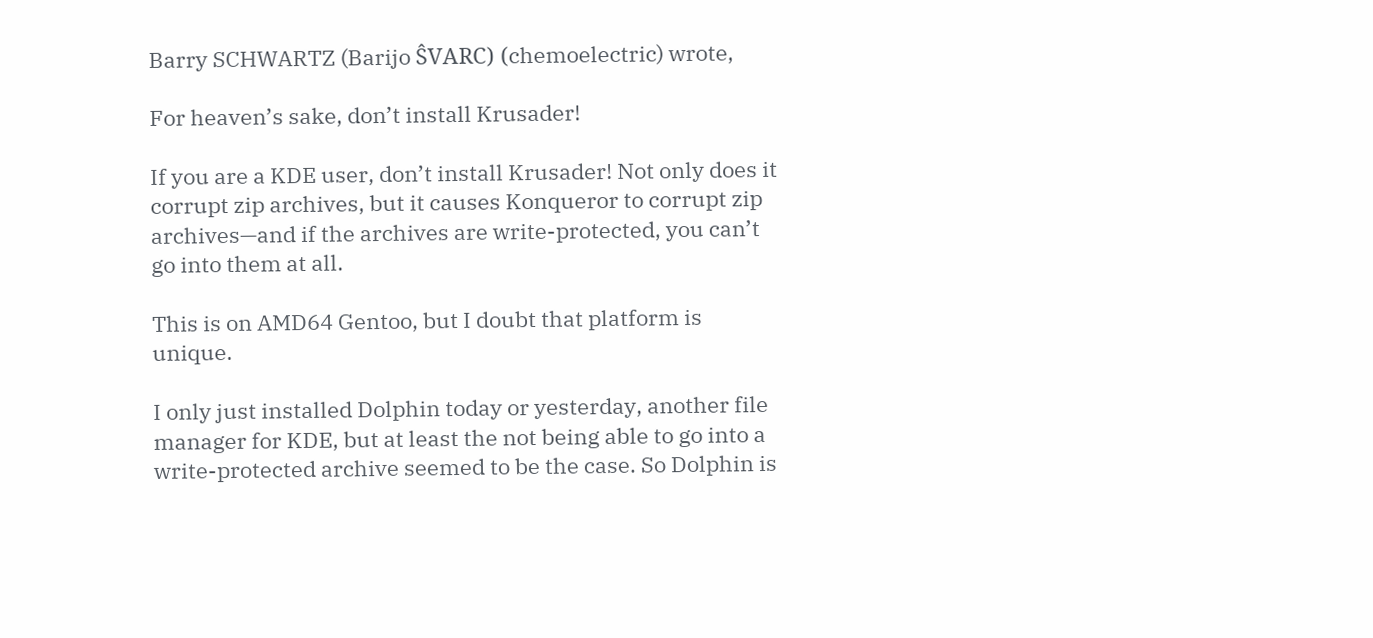Barry SCHWARTZ (Barijo ŜVARC) (chemoelectric) wrote,

For heaven’s sake, don’t install Krusader!

If you are a KDE user, don’t install Krusader! Not only does it corrupt zip archives, but it causes Konqueror to corrupt zip archives—and if the archives are write-protected, you can’t go into them at all.

This is on AMD64 Gentoo, but I doubt that platform is unique.

I only just installed Dolphin today or yesterday, another file manager for KDE, but at least the not being able to go into a write-protected archive seemed to be the case. So Dolphin is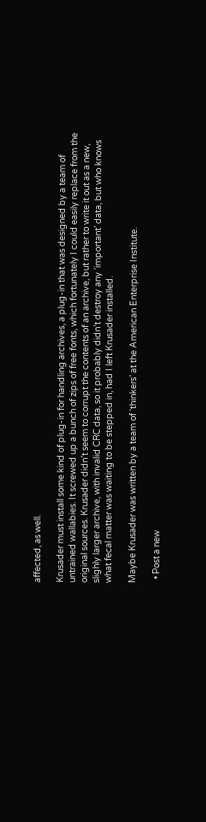affected, as well.

Krusader must install some kind of plug-in for handling archives, a plug-in that was designed by a team of untrained wallabies. It screwed up a bunch of zips of free fonts, which fortunately I could easily replace from the original sources. Krusader didn’t seem to corrupt the contents of an archive, but rather to write it out as a new, slighly larger archive, with invalid CRC data, so it probably didn’t destroy any ‘important’ data, but who knows what fecal matter was waiting to be stepped in, had I left Krusader installed.

Maybe Krusader was written by a team of ‘thinkers’ at the American Enterprise Institute.

  • Post a new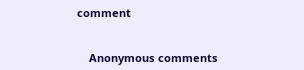comment


    Anonymous comments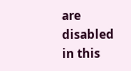are disabled in this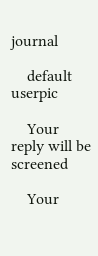journal

    default userpic

    Your reply will be screened

    Your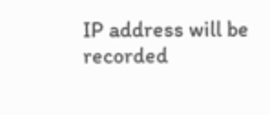IP address will be recorded